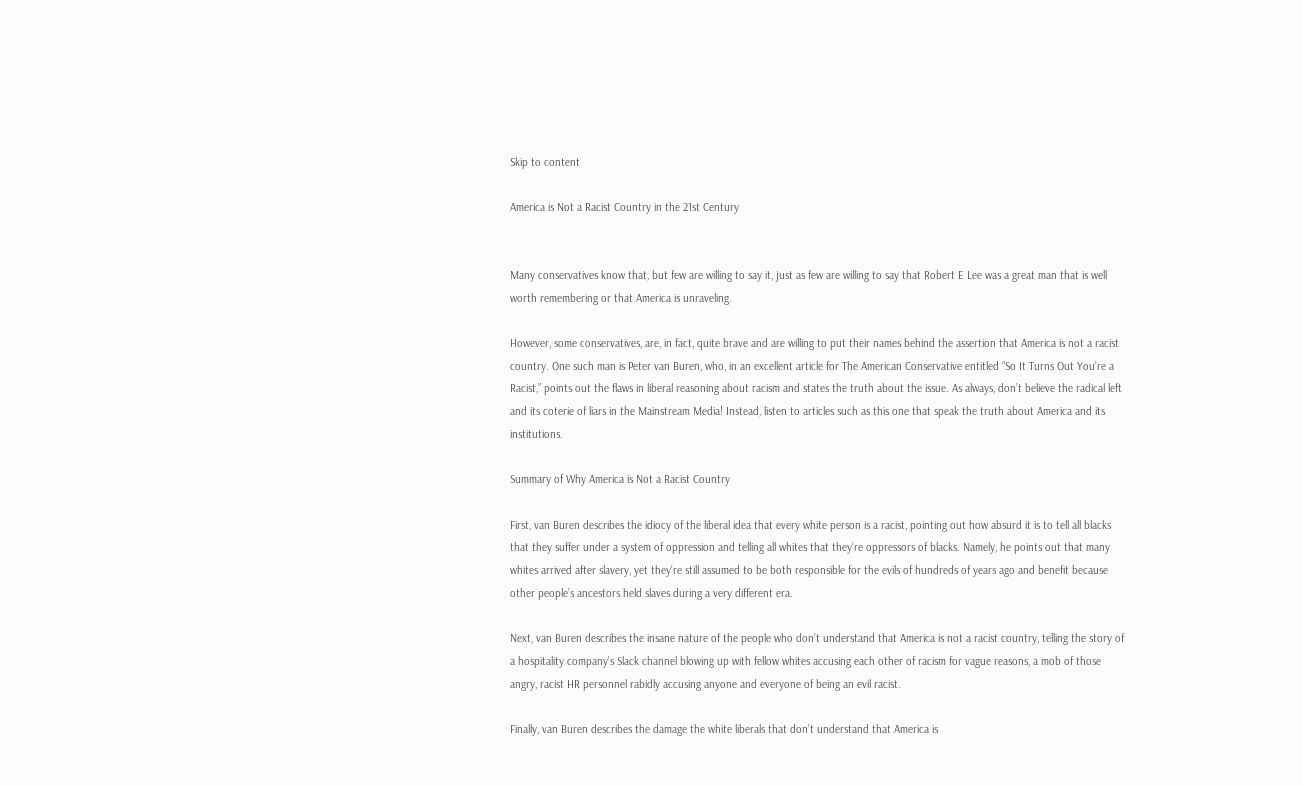Skip to content

America is Not a Racist Country in the 21st Century


Many conservatives know that, but few are willing to say it, just as few are willing to say that Robert E Lee was a great man that is well worth remembering or that America is unraveling.

However, some conservatives, are, in fact, quite brave and are willing to put their names behind the assertion that America is not a racist country. One such man is Peter van Buren, who, in an excellent article for The American Conservative entitled “So It Turns Out You’re a Racist,” points out the flaws in liberal reasoning about racism and states the truth about the issue. As always, don’t believe the radical left and its coterie of liars in the Mainstream Media! Instead, listen to articles such as this one that speak the truth about America and its institutions.

Summary of Why America is Not a Racist Country

First, van Buren describes the idiocy of the liberal idea that every white person is a racist, pointing out how absurd it is to tell all blacks that they suffer under a system of oppression and telling all whites that they’re oppressors of blacks. Namely, he points out that many whites arrived after slavery, yet they’re still assumed to be both responsible for the evils of hundreds of years ago and benefit because other people’s ancestors held slaves during a very different era.

Next, van Buren describes the insane nature of the people who don’t understand that America is not a racist country, telling the story of a hospitality company’s Slack channel blowing up with fellow whites accusing each other of racism for vague reasons, a mob of those angry, racist HR personnel rabidly accusing anyone and everyone of being an evil racist.

Finally, van Buren describes the damage the white liberals that don’t understand that America is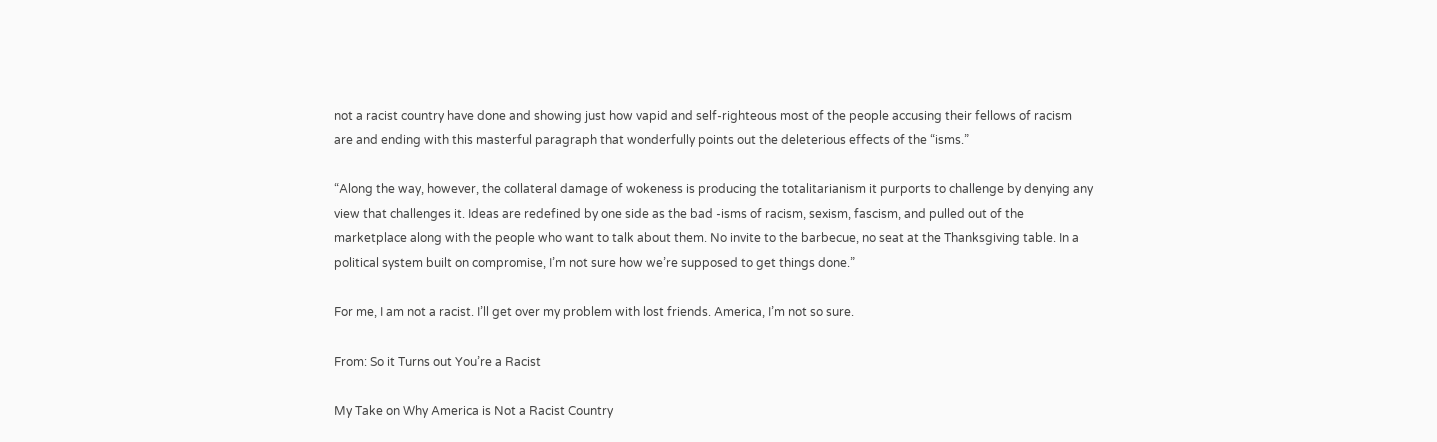not a racist country have done and showing just how vapid and self-righteous most of the people accusing their fellows of racism are and ending with this masterful paragraph that wonderfully points out the deleterious effects of the “isms.”

“Along the way, however, the collateral damage of wokeness is producing the totalitarianism it purports to challenge by denying any view that challenges it. Ideas are redefined by one side as the bad -isms of racism, sexism, fascism, and pulled out of the marketplace along with the people who want to talk about them. No invite to the barbecue, no seat at the Thanksgiving table. In a political system built on compromise, I’m not sure how we’re supposed to get things done.”

For me, I am not a racist. I’ll get over my problem with lost friends. America, I’m not so sure.

From: So it Turns out You’re a Racist

My Take on Why America is Not a Racist Country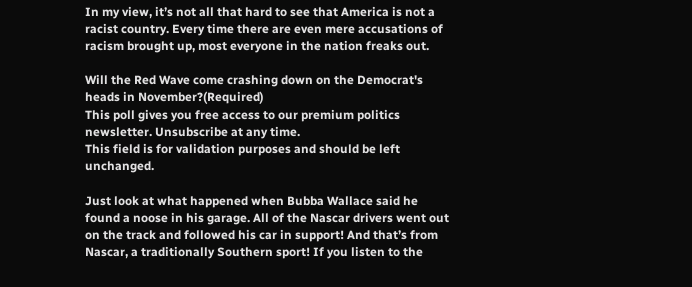In my view, it’s not all that hard to see that America is not a racist country. Every time there are even mere accusations of racism brought up, most everyone in the nation freaks out.

Will the Red Wave come crashing down on the Democrat's heads in November?(Required)
This poll gives you free access to our premium politics newsletter. Unsubscribe at any time.
This field is for validation purposes and should be left unchanged.

Just look at what happened when Bubba Wallace said he found a noose in his garage. All of the Nascar drivers went out on the track and followed his car in support! And that’s from Nascar, a traditionally Southern sport! If you listen to the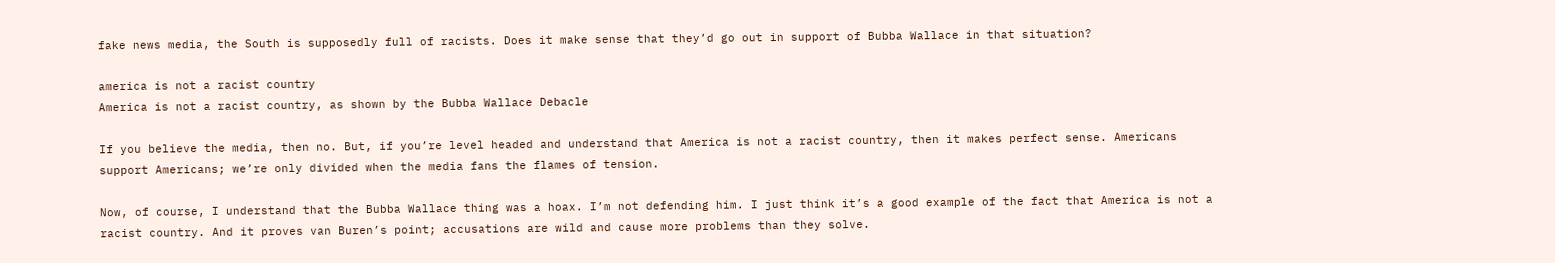fake news media, the South is supposedly full of racists. Does it make sense that they’d go out in support of Bubba Wallace in that situation?

america is not a racist country
America is not a racist country, as shown by the Bubba Wallace Debacle

If you believe the media, then no. But, if you’re level headed and understand that America is not a racist country, then it makes perfect sense. Americans support Americans; we’re only divided when the media fans the flames of tension.

Now, of course, I understand that the Bubba Wallace thing was a hoax. I’m not defending him. I just think it’s a good example of the fact that America is not a racist country. And it proves van Buren’s point; accusations are wild and cause more problems than they solve.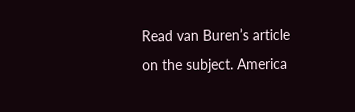Read van Buren’s article on the subject. America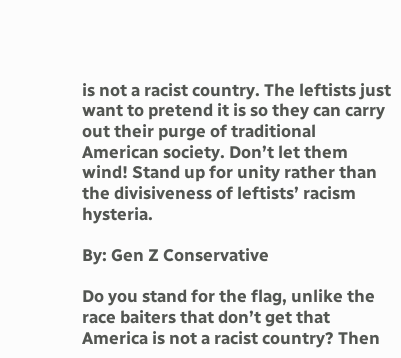is not a racist country. The leftists just want to pretend it is so they can carry out their purge of traditional American society. Don’t let them wind! Stand up for unity rather than the divisiveness of leftists’ racism hysteria.

By: Gen Z Conservative

Do you stand for the flag, unlike the race baiters that don’t get that America is not a racist country? Then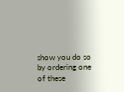show you do so by ordering one of these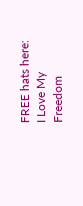FREE hats here: I Love My Freedom